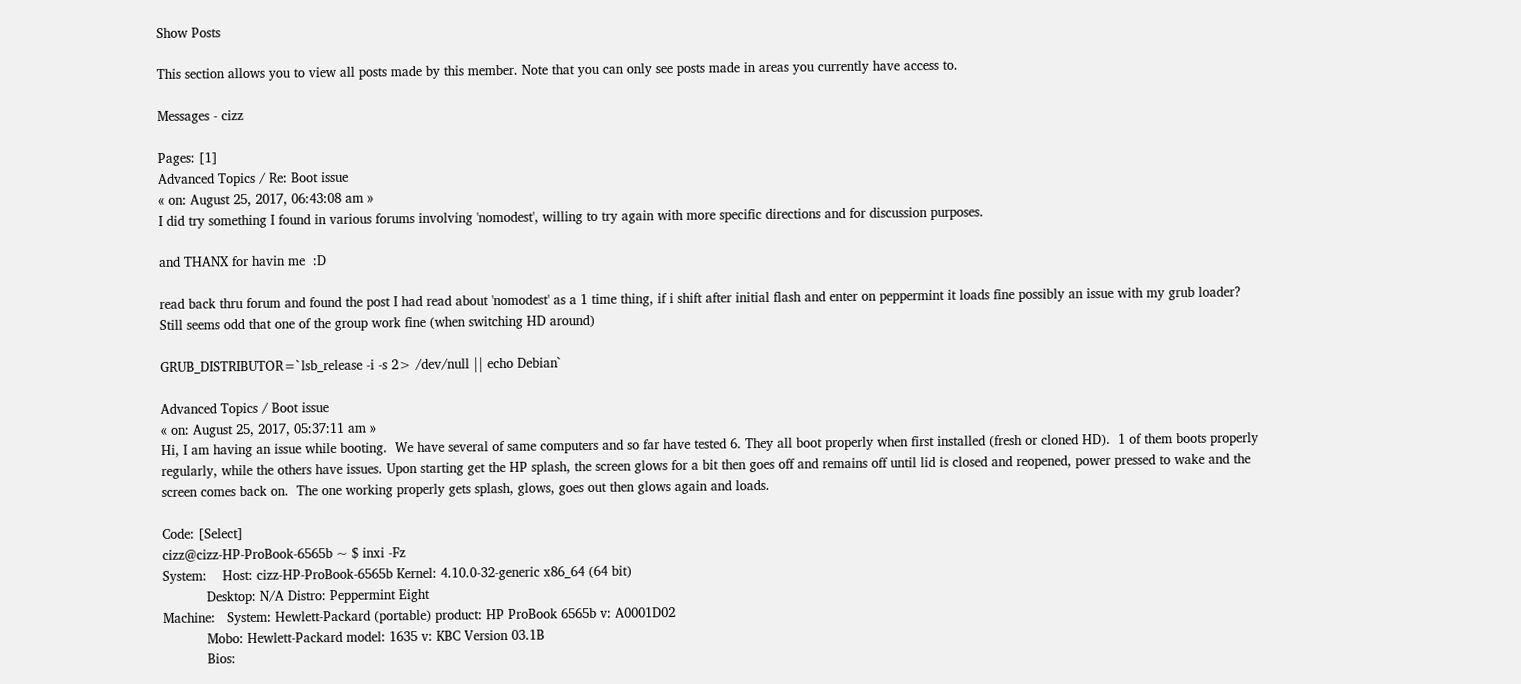Show Posts

This section allows you to view all posts made by this member. Note that you can only see posts made in areas you currently have access to.

Messages - cizz

Pages: [1]
Advanced Topics / Re: Boot issue
« on: August 25, 2017, 06:43:08 am »
I did try something I found in various forums involving 'nomodest', willing to try again with more specific directions and for discussion purposes.

and THANX for havin me  :D

read back thru forum and found the post I had read about 'nomodest' as a 1 time thing, if i shift after initial flash and enter on peppermint it loads fine possibly an issue with my grub loader? Still seems odd that one of the group work fine (when switching HD around)

GRUB_DISTRIBUTOR=`lsb_release -i -s 2> /dev/null || echo Debian`

Advanced Topics / Boot issue
« on: August 25, 2017, 05:37:11 am »
Hi, I am having an issue while booting.  We have several of same computers and so far have tested 6. They all boot properly when first installed (fresh or cloned HD).  1 of them boots properly regularly, while the others have issues. Upon starting get the HP splash, the screen glows for a bit then goes off and remains off until lid is closed and reopened, power pressed to wake and the screen comes back on.  The one working properly gets splash, glows, goes out then glows again and loads.

Code: [Select]
cizz@cizz-HP-ProBook-6565b ~ $ inxi -Fz
System:    Host: cizz-HP-ProBook-6565b Kernel: 4.10.0-32-generic x86_64 (64 bit)
           Desktop: N/A Distro: Peppermint Eight
Machine:   System: Hewlett-Packard (portable) product: HP ProBook 6565b v: A0001D02
           Mobo: Hewlett-Packard model: 1635 v: KBC Version 03.1B
           Bios: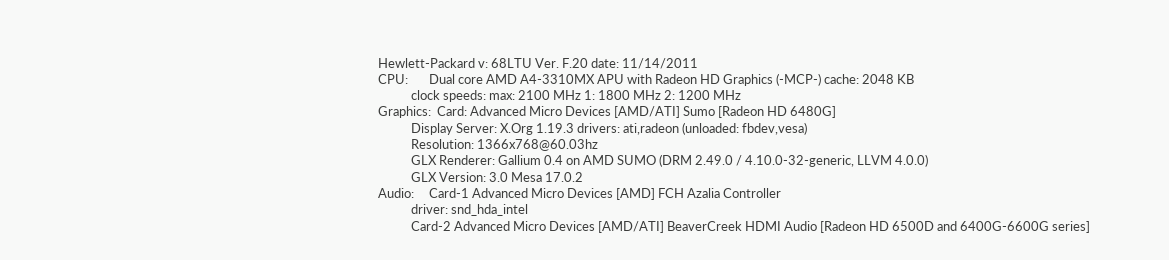Hewlett-Packard v: 68LTU Ver. F.20 date: 11/14/2011
CPU:       Dual core AMD A4-3310MX APU with Radeon HD Graphics (-MCP-) cache: 2048 KB
           clock speeds: max: 2100 MHz 1: 1800 MHz 2: 1200 MHz
Graphics:  Card: Advanced Micro Devices [AMD/ATI] Sumo [Radeon HD 6480G]
           Display Server: X.Org 1.19.3 drivers: ati,radeon (unloaded: fbdev,vesa)
           Resolution: 1366x768@60.03hz
           GLX Renderer: Gallium 0.4 on AMD SUMO (DRM 2.49.0 / 4.10.0-32-generic, LLVM 4.0.0)
           GLX Version: 3.0 Mesa 17.0.2
Audio:     Card-1 Advanced Micro Devices [AMD] FCH Azalia Controller
           driver: snd_hda_intel
           Card-2 Advanced Micro Devices [AMD/ATI] BeaverCreek HDMI Audio [Radeon HD 6500D and 6400G-6600G series]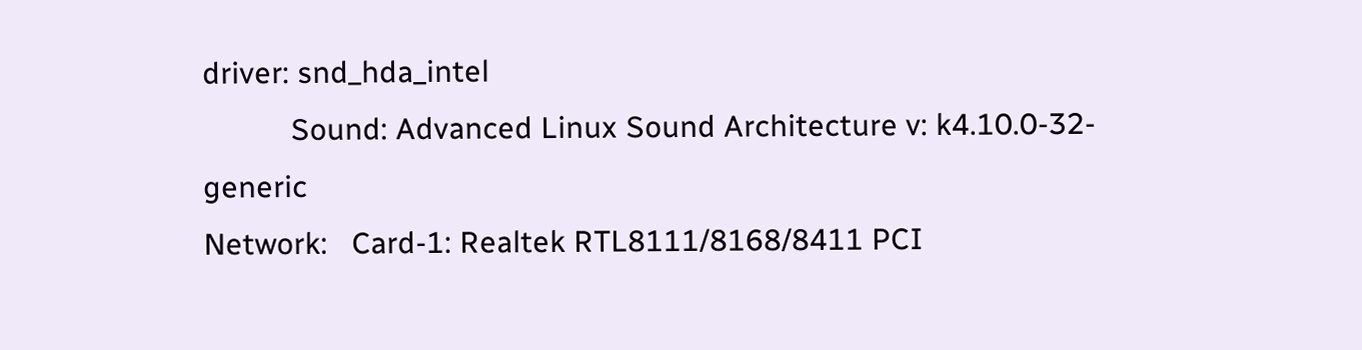driver: snd_hda_intel
           Sound: Advanced Linux Sound Architecture v: k4.10.0-32-generic
Network:   Card-1: Realtek RTL8111/8168/8411 PCI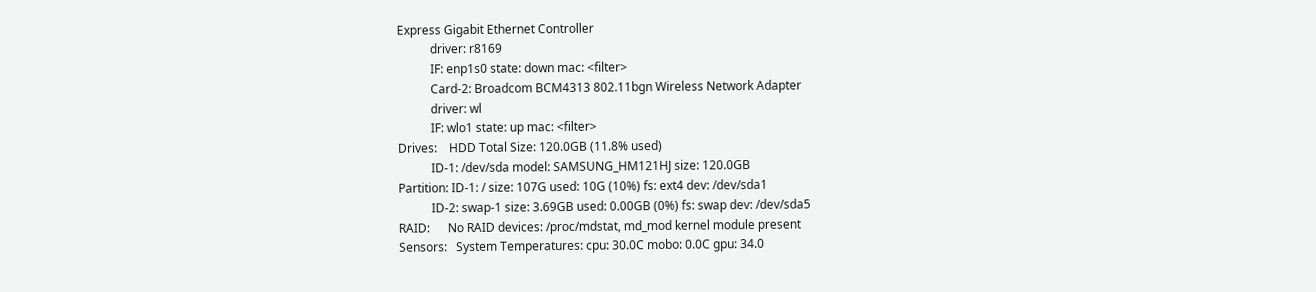Express Gigabit Ethernet Controller
           driver: r8169
           IF: enp1s0 state: down mac: <filter>
           Card-2: Broadcom BCM4313 802.11bgn Wireless Network Adapter
           driver: wl
           IF: wlo1 state: up mac: <filter>
Drives:    HDD Total Size: 120.0GB (11.8% used)
           ID-1: /dev/sda model: SAMSUNG_HM121HJ size: 120.0GB
Partition: ID-1: / size: 107G used: 10G (10%) fs: ext4 dev: /dev/sda1
           ID-2: swap-1 size: 3.69GB used: 0.00GB (0%) fs: swap dev: /dev/sda5
RAID:      No RAID devices: /proc/mdstat, md_mod kernel module present
Sensors:   System Temperatures: cpu: 30.0C mobo: 0.0C gpu: 34.0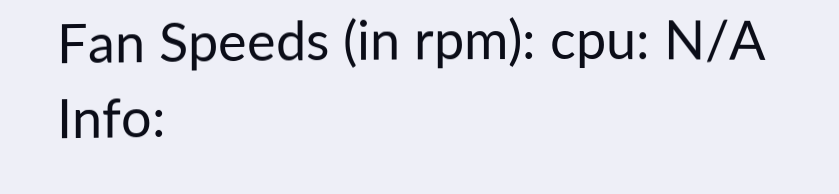Fan Speeds (in rpm): cpu: N/A
Info: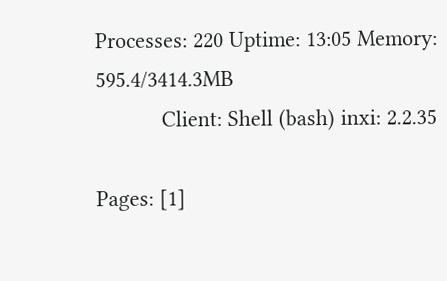Processes: 220 Uptime: 13:05 Memory: 595.4/3414.3MB
           Client: Shell (bash) inxi: 2.2.35

Pages: [1]